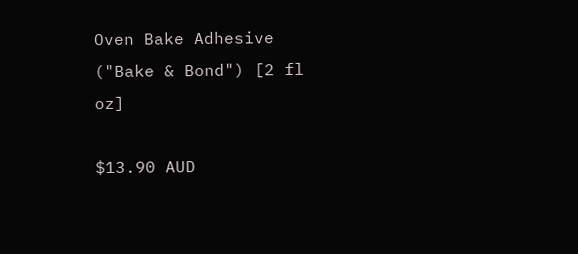Oven Bake Adhesive ("Bake & Bond") [2 fl oz]

$13.90 AUD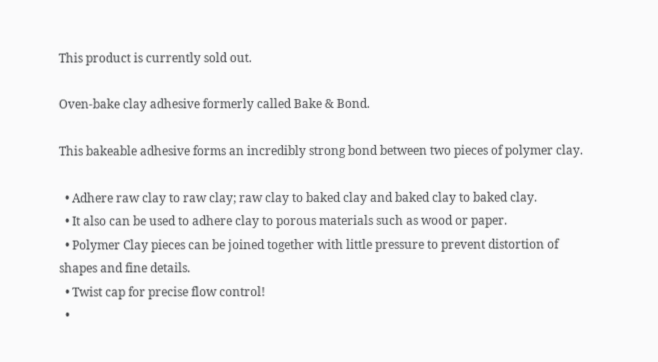This product is currently sold out.

Oven-bake clay adhesive formerly called Bake & Bond.

This bakeable adhesive forms an incredibly strong bond between two pieces of polymer clay.

  • Adhere raw clay to raw clay; raw clay to baked clay and baked clay to baked clay.
  • It also can be used to adhere clay to porous materials such as wood or paper.
  • Polymer Clay pieces can be joined together with little pressure to prevent distortion of shapes and fine details.
  • Twist cap for precise flow control!
  •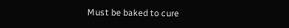Must be baked to cure